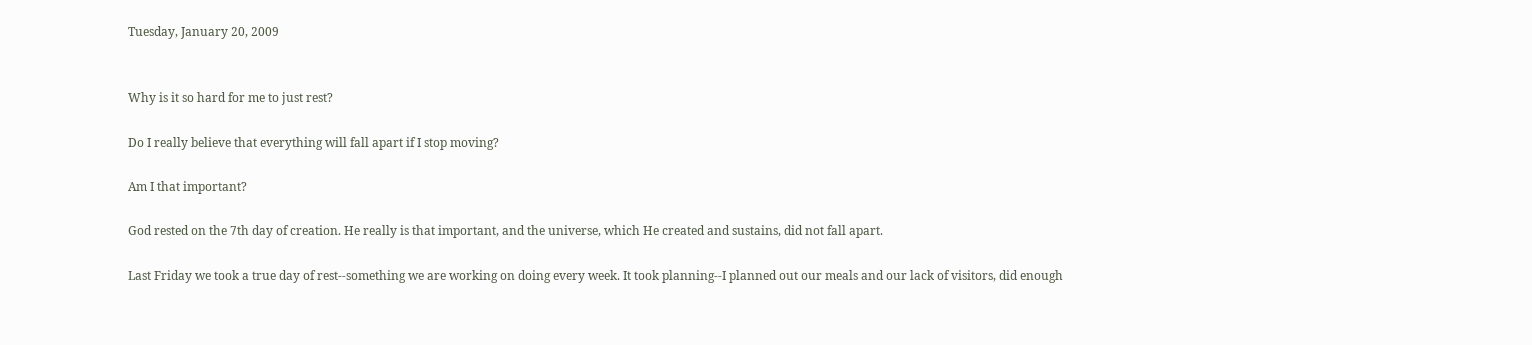Tuesday, January 20, 2009


Why is it so hard for me to just rest?

Do I really believe that everything will fall apart if I stop moving?

Am I that important?

God rested on the 7th day of creation. He really is that important, and the universe, which He created and sustains, did not fall apart.

Last Friday we took a true day of rest--something we are working on doing every week. It took planning--I planned out our meals and our lack of visitors, did enough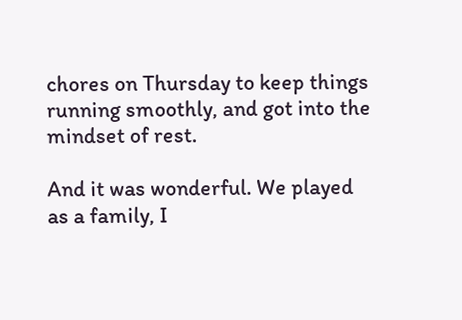chores on Thursday to keep things running smoothly, and got into the mindset of rest.

And it was wonderful. We played as a family, I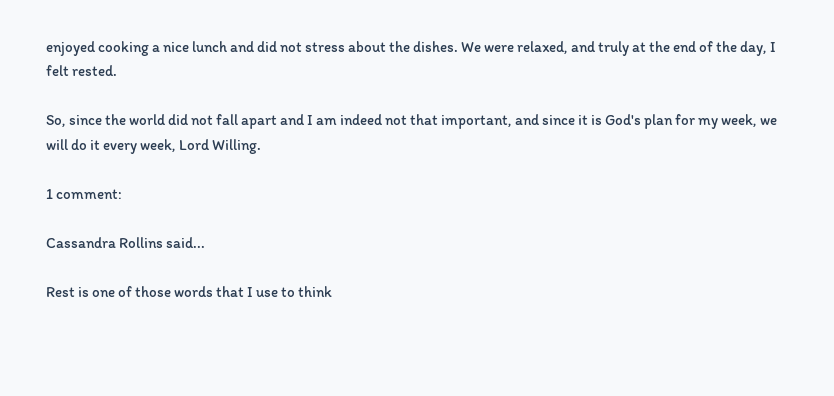enjoyed cooking a nice lunch and did not stress about the dishes. We were relaxed, and truly at the end of the day, I felt rested.

So, since the world did not fall apart and I am indeed not that important, and since it is God's plan for my week, we will do it every week, Lord Willing.

1 comment:

Cassandra Rollins said...

Rest is one of those words that I use to think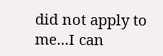did not apply to me...I can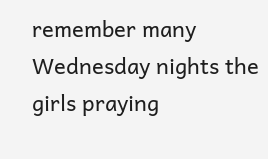remember many Wednesday nights the girls praying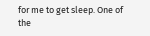for me to get sleep. One of the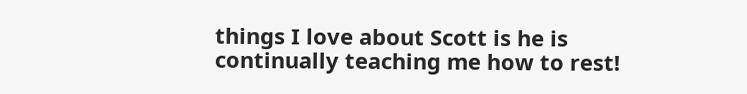things I love about Scott is he is continually teaching me how to rest!